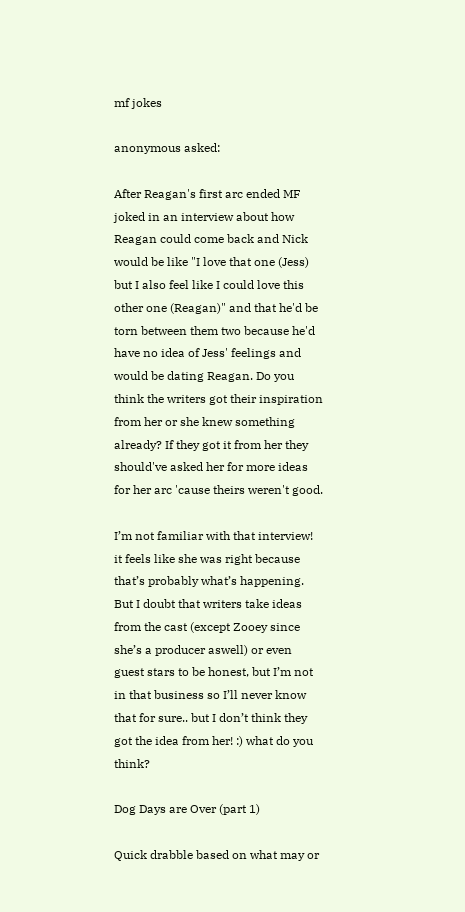mf jokes

anonymous asked:

After Reagan's first arc ended MF joked in an interview about how Reagan could come back and Nick would be like "I love that one (Jess) but I also feel like I could love this other one (Reagan)" and that he'd be torn between them two because he'd have no idea of Jess' feelings and would be dating Reagan. Do you think the writers got their inspiration from her or she knew something already? If they got it from her they should've asked her for more ideas for her arc 'cause theirs weren't good.

I’m not familiar with that interview! it feels like she was right because that’s probably what’s happening. But I doubt that writers take ideas from the cast (except Zooey since she’s a producer aswell) or even guest stars to be honest, but I’m not in that business so I’ll never know that for sure.. but I don’t think they got the idea from her! :) what do you think?

Dog Days are Over (part 1)

Quick drabble based on what may or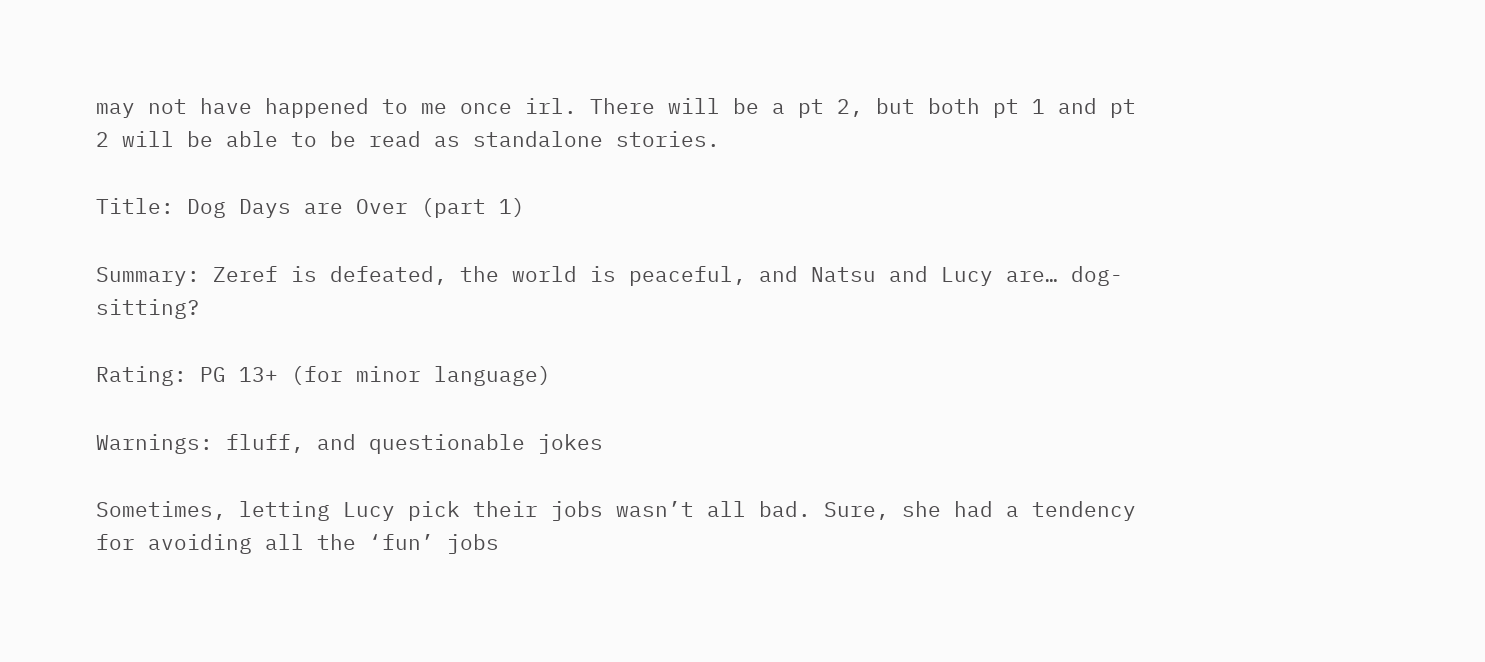may not have happened to me once irl. There will be a pt 2, but both pt 1 and pt 2 will be able to be read as standalone stories.

Title: Dog Days are Over (part 1)

Summary: Zeref is defeated, the world is peaceful, and Natsu and Lucy are… dog-sitting?

Rating: PG 13+ (for minor language)

Warnings: fluff, and questionable jokes

Sometimes, letting Lucy pick their jobs wasn’t all bad. Sure, she had a tendency for avoiding all the ‘fun’ jobs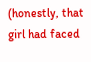(honestly, that girl had faced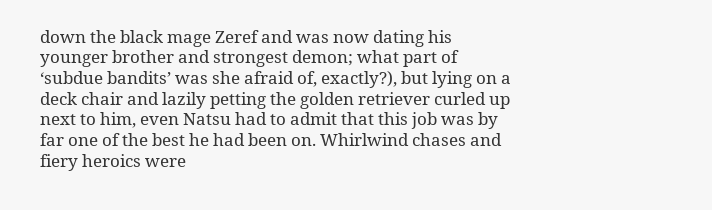down the black mage Zeref and was now dating his younger brother and strongest demon; what part of ‘subdue bandits’ was she afraid of, exactly?), but lying on a deck chair and lazily petting the golden retriever curled up next to him, even Natsu had to admit that this job was by far one of the best he had been on. Whirlwind chases and fiery heroics were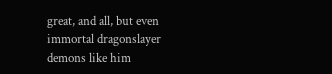great, and all, but even immortal dragonslayer demons like him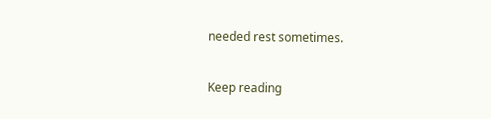needed rest sometimes.

Keep reading